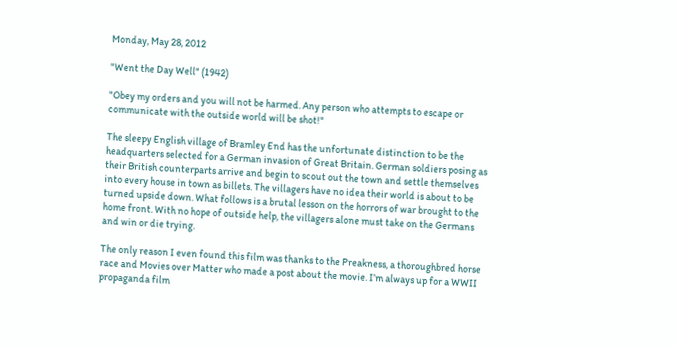Monday, May 28, 2012

"Went the Day Well" (1942)

"Obey my orders and you will not be harmed. Any person who attempts to escape or communicate with the outside world will be shot!"

The sleepy English village of Bramley End has the unfortunate distinction to be the headquarters selected for a German invasion of Great Britain. German soldiers posing as their British counterparts arrive and begin to scout out the town and settle themselves into every house in town as billets. The villagers have no idea their world is about to be turned upside down. What follows is a brutal lesson on the horrors of war brought to the home front. With no hope of outside help, the villagers alone must take on the Germans and win or die trying.

The only reason I even found this film was thanks to the Preakness, a thoroughbred horse race and Movies over Matter who made a post about the movie. I’m always up for a WWII propaganda film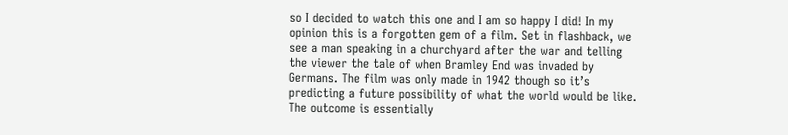so I decided to watch this one and I am so happy I did! In my opinion this is a forgotten gem of a film. Set in flashback, we see a man speaking in a churchyard after the war and telling the viewer the tale of when Bramley End was invaded by Germans. The film was only made in 1942 though so it’s predicting a future possibility of what the world would be like. The outcome is essentially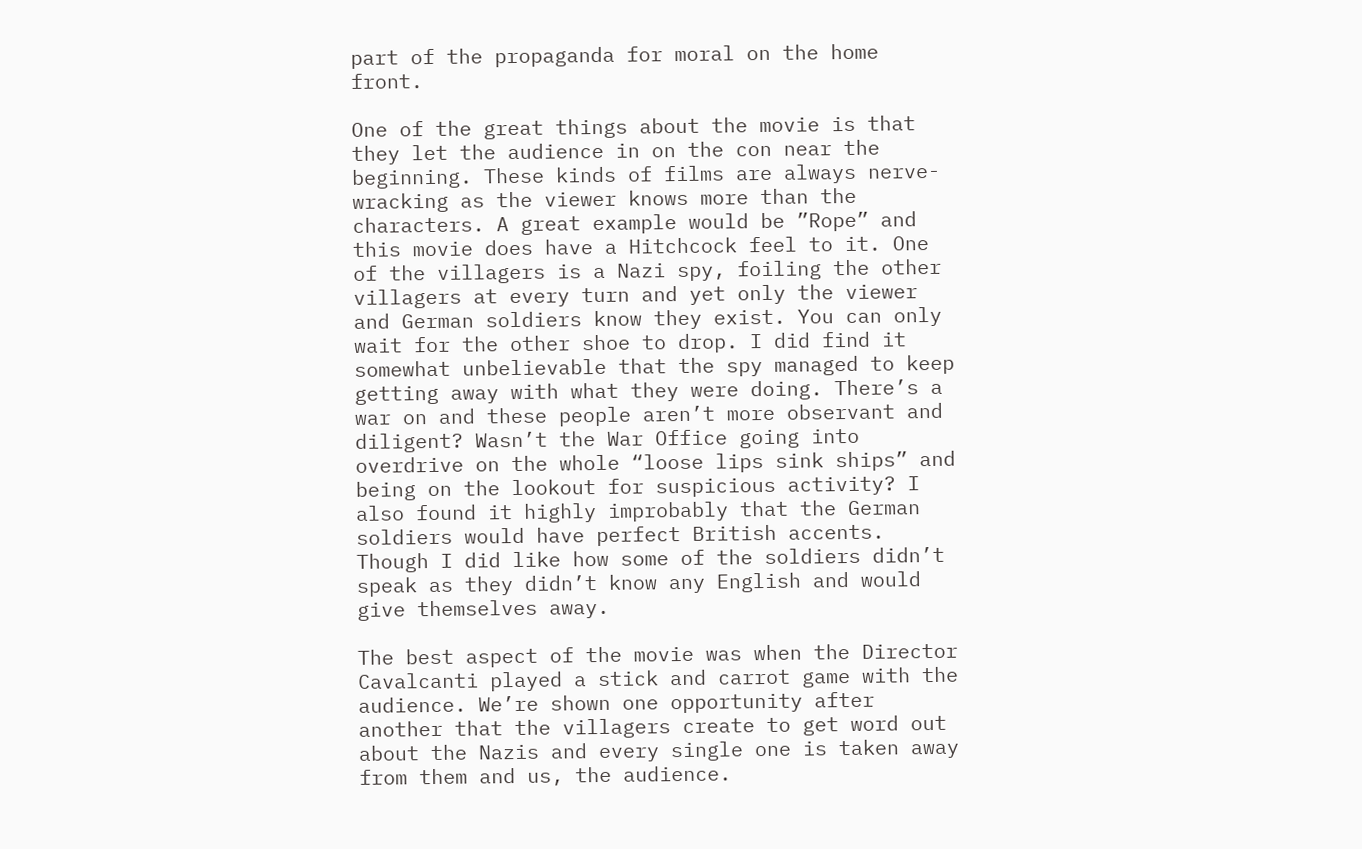part of the propaganda for moral on the home front.

One of the great things about the movie is that they let the audience in on the con near the beginning. These kinds of films are always nerve-wracking as the viewer knows more than the characters. A great example would be ”Rope” and this movie does have a Hitchcock feel to it. One of the villagers is a Nazi spy, foiling the other villagers at every turn and yet only the viewer and German soldiers know they exist. You can only wait for the other shoe to drop. I did find it somewhat unbelievable that the spy managed to keep getting away with what they were doing. There’s a war on and these people aren’t more observant and diligent? Wasn’t the War Office going into overdrive on the whole “loose lips sink ships” and being on the lookout for suspicious activity? I also found it highly improbably that the German soldiers would have perfect British accents. Though I did like how some of the soldiers didn’t speak as they didn’t know any English and would give themselves away.

The best aspect of the movie was when the Director Cavalcanti played a stick and carrot game with the audience. We’re shown one opportunity after another that the villagers create to get word out about the Nazis and every single one is taken away from them and us, the audience.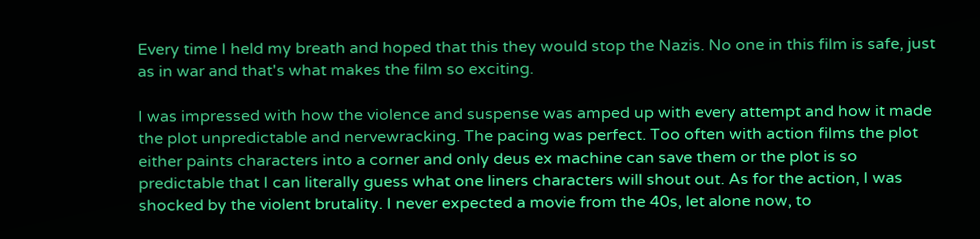Every time I held my breath and hoped that this they would stop the Nazis. No one in this film is safe, just as in war and that's what makes the film so exciting.

I was impressed with how the violence and suspense was amped up with every attempt and how it made the plot unpredictable and nervewracking. The pacing was perfect. Too often with action films the plot either paints characters into a corner and only deus ex machine can save them or the plot is so predictable that I can literally guess what one liners characters will shout out. As for the action, I was shocked by the violent brutality. I never expected a movie from the 40s, let alone now, to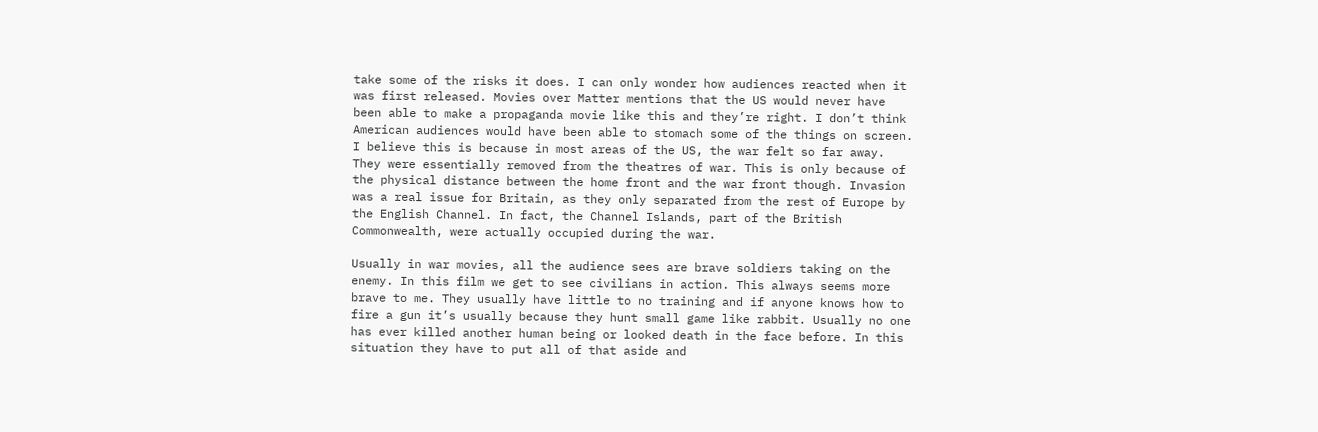take some of the risks it does. I can only wonder how audiences reacted when it was first released. Movies over Matter mentions that the US would never have been able to make a propaganda movie like this and they’re right. I don’t think American audiences would have been able to stomach some of the things on screen. I believe this is because in most areas of the US, the war felt so far away. They were essentially removed from the theatres of war. This is only because of the physical distance between the home front and the war front though. Invasion was a real issue for Britain, as they only separated from the rest of Europe by the English Channel. In fact, the Channel Islands, part of the British Commonwealth, were actually occupied during the war.

Usually in war movies, all the audience sees are brave soldiers taking on the enemy. In this film we get to see civilians in action. This always seems more brave to me. They usually have little to no training and if anyone knows how to fire a gun it’s usually because they hunt small game like rabbit. Usually no one has ever killed another human being or looked death in the face before. In this situation they have to put all of that aside and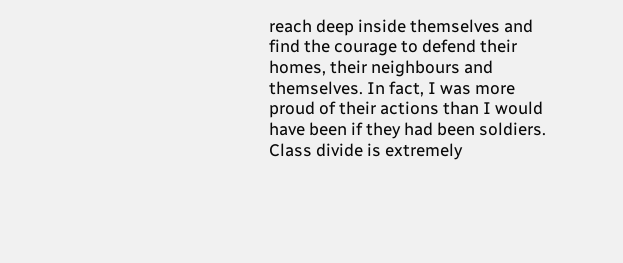reach deep inside themselves and find the courage to defend their homes, their neighbours and themselves. In fact, I was more proud of their actions than I would have been if they had been soldiers. Class divide is extremely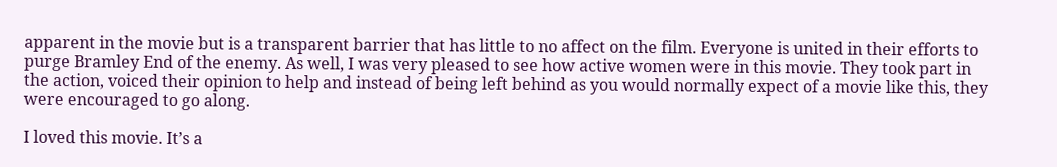apparent in the movie but is a transparent barrier that has little to no affect on the film. Everyone is united in their efforts to purge Bramley End of the enemy. As well, I was very pleased to see how active women were in this movie. They took part in the action, voiced their opinion to help and instead of being left behind as you would normally expect of a movie like this, they were encouraged to go along.

I loved this movie. It’s a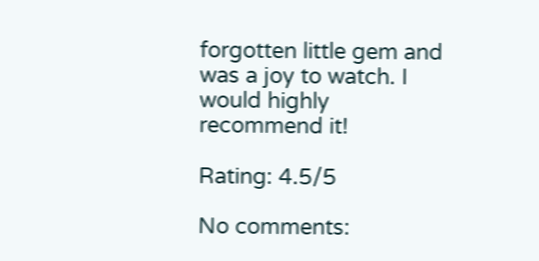forgotten little gem and was a joy to watch. I would highly recommend it!

Rating: 4.5/5

No comments: